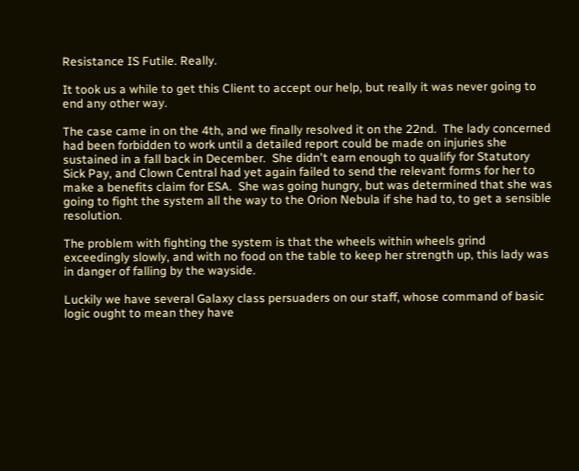Resistance IS Futile. Really.

It took us a while to get this Client to accept our help, but really it was never going to end any other way.

The case came in on the 4th, and we finally resolved it on the 22nd.  The lady concerned had been forbidden to work until a detailed report could be made on injuries she sustained in a fall back in December.  She didn't earn enough to qualify for Statutory Sick Pay, and Clown Central had yet again failed to send the relevant forms for her to make a benefits claim for ESA.  She was going hungry, but was determined that she was going to fight the system all the way to the Orion Nebula if she had to, to get a sensible resolution.

The problem with fighting the system is that the wheels within wheels grind exceedingly slowly, and with no food on the table to keep her strength up, this lady was in danger of falling by the wayside.

Luckily we have several Galaxy class persuaders on our staff, whose command of basic logic ought to mean they have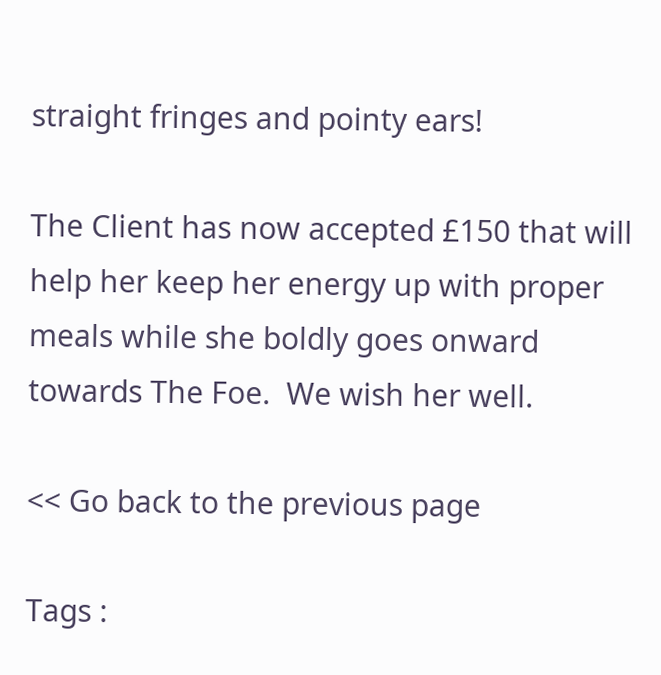straight fringes and pointy ears!

The Client has now accepted £150 that will help her keep her energy up with proper meals while she boldly goes onward towards The Foe.  We wish her well.

<< Go back to the previous page

Tags :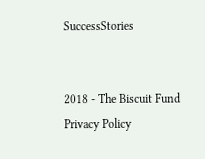SuccessStories


2018 - The Biscuit Fund
Privacy Policy